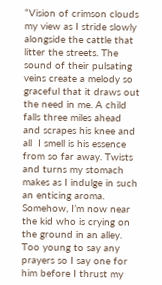“Vision of crimson clouds my view as I stride slowly alongside the cattle that litter the streets. The sound of their pulsating veins create a melody so graceful that it draws out the need in me. A child falls three miles ahead and scrapes his knee and all  I smell is his essence from so far away. Twists and turns my stomach makes as I indulge in such an enticing aroma. Somehow, I’m now near the kid who is crying on the ground in an alley. Too young to say any prayers so I say one for him before I thrust my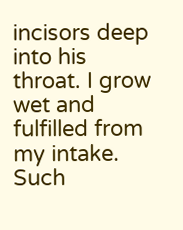incisors deep into his throat. I grow wet and fulfilled from my intake. Such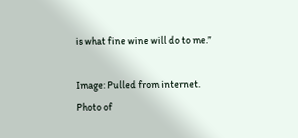is what fine wine will do to me.”

Image: Pulled from internet. Photo of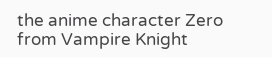the anime character Zero from Vampire Knight